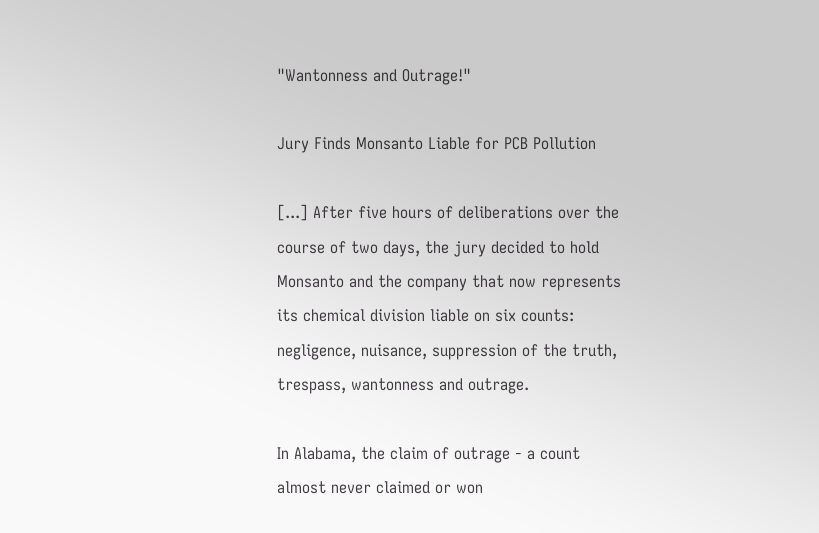"Wantonness and Outrage!"

Jury Finds Monsanto Liable for PCB Pollution

[...] After five hours of deliberations over the course of two days, the jury decided to hold Monsanto and the company that now represents its chemical division liable on six counts: negligence, nuisance, suppression of the truth, trespass, wantonness and outrage.

In Alabama, the claim of outrage - a count almost never claimed or won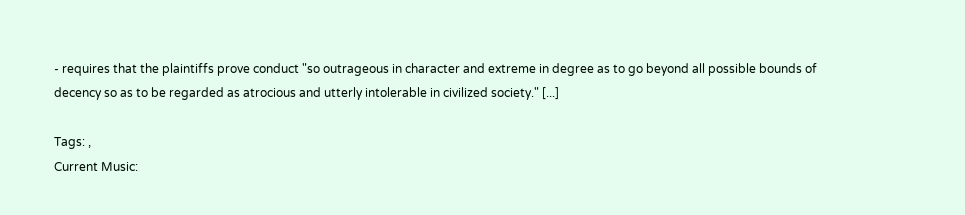- requires that the plaintiffs prove conduct "so outrageous in character and extreme in degree as to go beyond all possible bounds of decency so as to be regarded as atrocious and utterly intolerable in civilized society." [...]

Tags: ,
Current Music: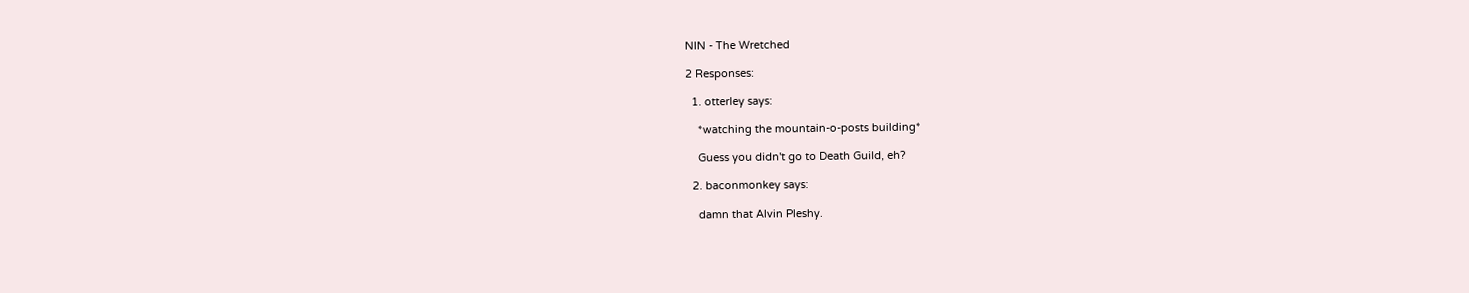NIN - The Wretched

2 Responses:

  1. otterley says:

    *watching the mountain-o-posts building*

    Guess you didn't go to Death Guild, eh?

  2. baconmonkey says:

    damn that Alvin Pleshy.